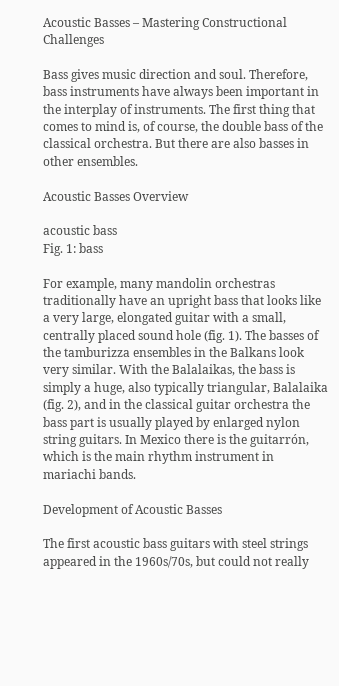Acoustic Basses – Mastering Constructional Challenges

Bass gives music direction and soul. Therefore, bass instruments have always been important in the interplay of instruments. The first thing that comes to mind is, of course, the double bass of the classical orchestra. But there are also basses in other ensembles.

Acoustic Basses Overview

acoustic bass
Fig. 1: bass

For example, many mandolin orchestras traditionally have an upright bass that looks like a very large, elongated guitar with a small, centrally placed sound hole (fig. 1). The basses of the tamburizza ensembles in the Balkans look very similar. With the Balalaikas, the bass is simply a huge, also typically triangular, Balalaika (fig. 2), and in the classical guitar orchestra the bass part is usually played by enlarged nylon string guitars. In Mexico there is the guitarrón, which is the main rhythm instrument in mariachi bands.

Development of Acoustic Basses

The first acoustic bass guitars with steel strings appeared in the 1960s/70s, but could not really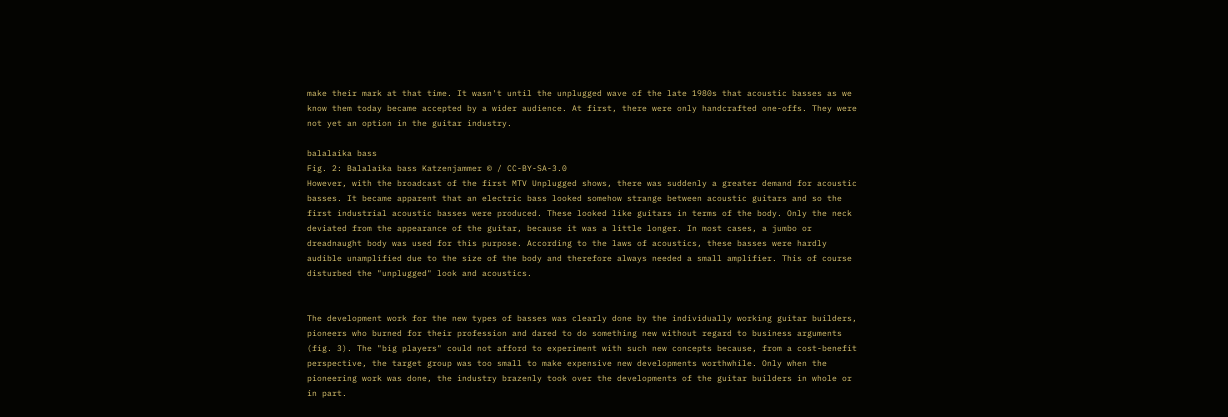make their mark at that time. It wasn't until the unplugged wave of the late 1980s that acoustic basses as we know them today became accepted by a wider audience. At first, there were only handcrafted one-offs. They were not yet an option in the guitar industry.

balalaika bass
Fig. 2: Balalaika bass Katzenjammer © / CC-BY-SA-3.0
However, with the broadcast of the first MTV Unplugged shows, there was suddenly a greater demand for acoustic basses. It became apparent that an electric bass looked somehow strange between acoustic guitars and so the first industrial acoustic basses were produced. These looked like guitars in terms of the body. Only the neck deviated from the appearance of the guitar, because it was a little longer. In most cases, a jumbo or dreadnaught body was used for this purpose. According to the laws of acoustics, these basses were hardly audible unamplified due to the size of the body and therefore always needed a small amplifier. This of course disturbed the "unplugged" look and acoustics.


The development work for the new types of basses was clearly done by the individually working guitar builders, pioneers who burned for their profession and dared to do something new without regard to business arguments (fig. 3). The "big players" could not afford to experiment with such new concepts because, from a cost-benefit perspective, the target group was too small to make expensive new developments worthwhile. Only when the pioneering work was done, the industry brazenly took over the developments of the guitar builders in whole or in part.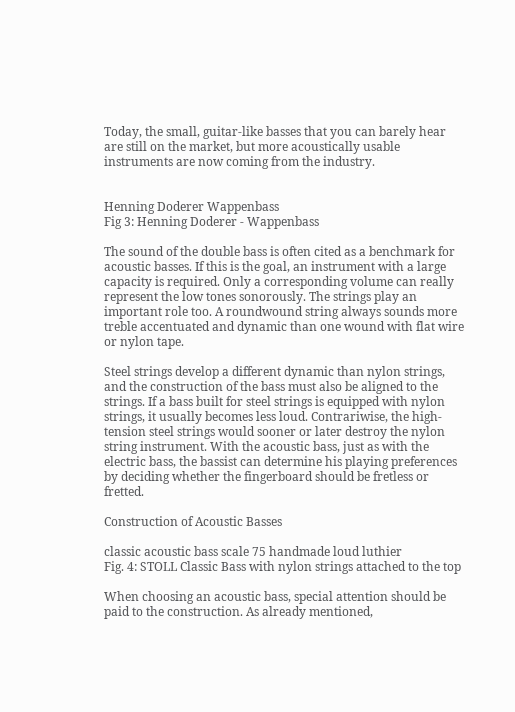Today, the small, guitar-like basses that you can barely hear are still on the market, but more acoustically usable instruments are now coming from the industry.


Henning Doderer Wappenbass
Fig 3: Henning Doderer - Wappenbass

The sound of the double bass is often cited as a benchmark for acoustic basses. If this is the goal, an instrument with a large capacity is required. Only a corresponding volume can really represent the low tones sonorously. The strings play an important role too. A roundwound string always sounds more treble accentuated and dynamic than one wound with flat wire or nylon tape.

Steel strings develop a different dynamic than nylon strings, and the construction of the bass must also be aligned to the strings. If a bass built for steel strings is equipped with nylon strings, it usually becomes less loud. Contrariwise, the high-tension steel strings would sooner or later destroy the nylon string instrument. With the acoustic bass, just as with the electric bass, the bassist can determine his playing preferences by deciding whether the fingerboard should be fretless or fretted.

Construction of Acoustic Basses

classic acoustic bass scale 75 handmade loud luthier
Fig. 4: STOLL Classic Bass with nylon strings attached to the top

When choosing an acoustic bass, special attention should be paid to the construction. As already mentioned,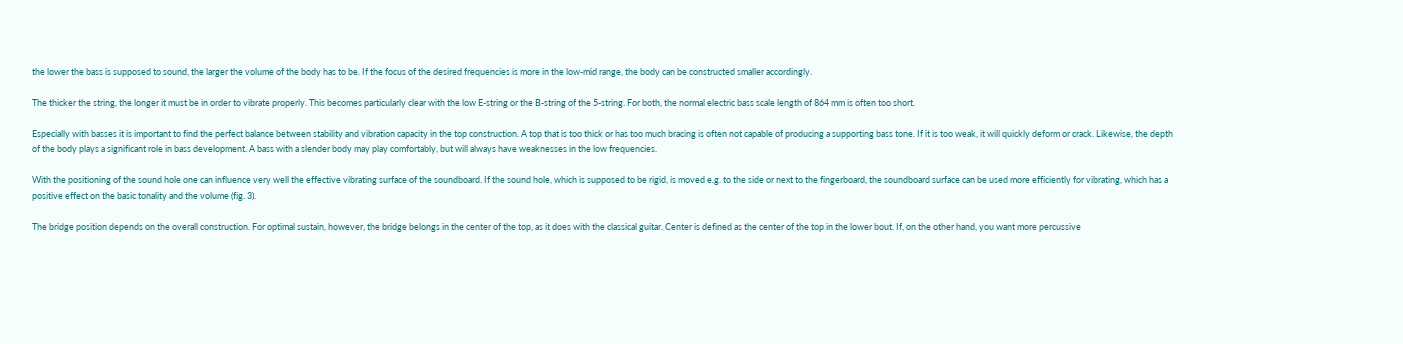the lower the bass is supposed to sound, the larger the volume of the body has to be. If the focus of the desired frequencies is more in the low-mid range, the body can be constructed smaller accordingly.

The thicker the string, the longer it must be in order to vibrate properly. This becomes particularly clear with the low E-string or the B-string of the 5-string. For both, the normal electric bass scale length of 864 mm is often too short.

Especially with basses it is important to find the perfect balance between stability and vibration capacity in the top construction. A top that is too thick or has too much bracing is often not capable of producing a supporting bass tone. If it is too weak, it will quickly deform or crack. Likewise, the depth of the body plays a significant role in bass development. A bass with a slender body may play comfortably, but will always have weaknesses in the low frequencies.

With the positioning of the sound hole one can influence very well the effective vibrating surface of the soundboard. If the sound hole, which is supposed to be rigid, is moved e.g. to the side or next to the fingerboard, the soundboard surface can be used more efficiently for vibrating, which has a positive effect on the basic tonality and the volume (fig. 3).

The bridge position depends on the overall construction. For optimal sustain, however, the bridge belongs in the center of the top, as it does with the classical guitar. Center is defined as the center of the top in the lower bout. If, on the other hand, you want more percussive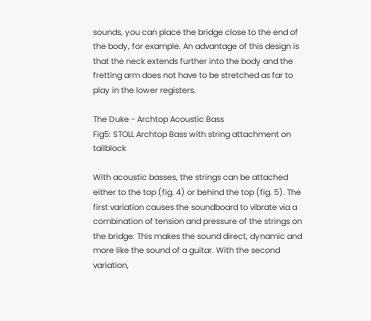sounds, you can place the bridge close to the end of the body, for example. An advantage of this design is that the neck extends further into the body and the fretting arm does not have to be stretched as far to play in the lower registers.

The Duke - Archtop Acoustic Bass
Fig5: STOLL Archtop Bass with string attachment on tailblock

With acoustic basses, the strings can be attached either to the top (fig. 4) or behind the top (fig. 5). The first variation causes the soundboard to vibrate via a combination of tension and pressure of the strings on the bridge. This makes the sound direct, dynamic and more like the sound of a guitar. With the second variation,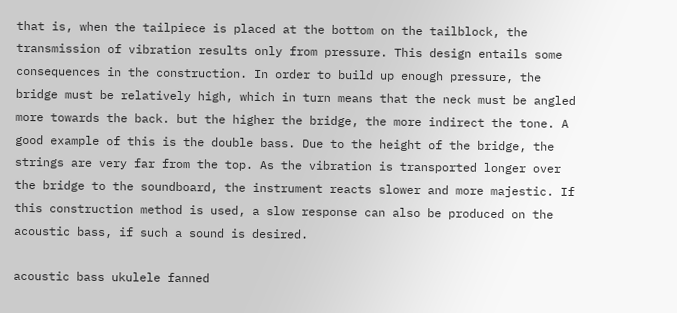that is, when the tailpiece is placed at the bottom on the tailblock, the transmission of vibration results only from pressure. This design entails some consequences in the construction. In order to build up enough pressure, the bridge must be relatively high, which in turn means that the neck must be angled more towards the back. but the higher the bridge, the more indirect the tone. A good example of this is the double bass. Due to the height of the bridge, the strings are very far from the top. As the vibration is transported longer over the bridge to the soundboard, the instrument reacts slower and more majestic. If this construction method is used, a slow response can also be produced on the acoustic bass, if such a sound is desired.

acoustic bass ukulele fanned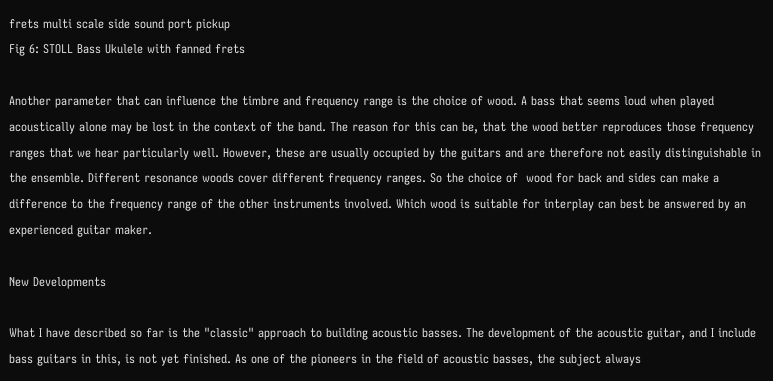frets multi scale side sound port pickup
Fig 6: STOLL Bass Ukulele with fanned frets

Another parameter that can influence the timbre and frequency range is the choice of wood. A bass that seems loud when played acoustically alone may be lost in the context of the band. The reason for this can be, that the wood better reproduces those frequency ranges that we hear particularly well. However, these are usually occupied by the guitars and are therefore not easily distinguishable in the ensemble. Different resonance woods cover different frequency ranges. So the choice of  wood for back and sides can make a difference to the frequency range of the other instruments involved. Which wood is suitable for interplay can best be answered by an experienced guitar maker.

New Developments

What I have described so far is the "classic" approach to building acoustic basses. The development of the acoustic guitar, and I include bass guitars in this, is not yet finished. As one of the pioneers in the field of acoustic basses, the subject always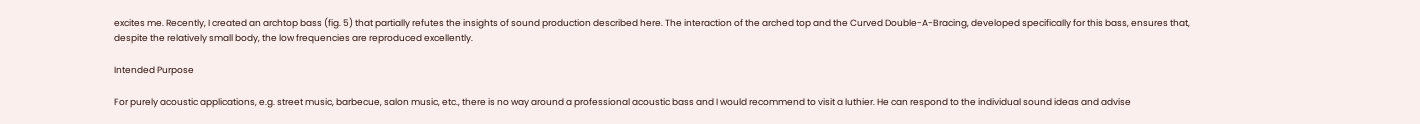excites me. Recently, I created an archtop bass (fig. 5) that partially refutes the insights of sound production described here. The interaction of the arched top and the Curved Double-A-Bracing, developed specifically for this bass, ensures that, despite the relatively small body, the low frequencies are reproduced excellently.

Intended Purpose

For purely acoustic applications, e.g. street music, barbecue, salon music, etc., there is no way around a professional acoustic bass and I would recommend to visit a luthier. He can respond to the individual sound ideas and advise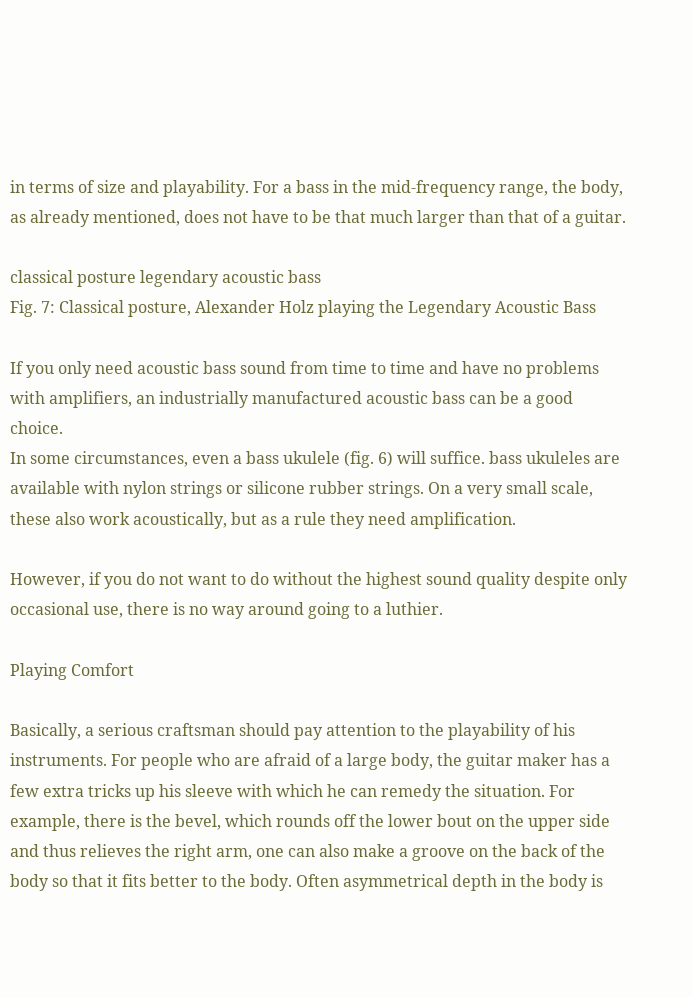in terms of size and playability. For a bass in the mid-frequency range, the body, as already mentioned, does not have to be that much larger than that of a guitar.

classical posture legendary acoustic bass
Fig. 7: Classical posture, Alexander Holz playing the Legendary Acoustic Bass

If you only need acoustic bass sound from time to time and have no problems with amplifiers, an industrially manufactured acoustic bass can be a good choice.
In some circumstances, even a bass ukulele (fig. 6) will suffice. bass ukuleles are available with nylon strings or silicone rubber strings. On a very small scale, these also work acoustically, but as a rule they need amplification.

However, if you do not want to do without the highest sound quality despite only occasional use, there is no way around going to a luthier.

Playing Comfort

Basically, a serious craftsman should pay attention to the playability of his instruments. For people who are afraid of a large body, the guitar maker has a few extra tricks up his sleeve with which he can remedy the situation. For example, there is the bevel, which rounds off the lower bout on the upper side and thus relieves the right arm, one can also make a groove on the back of the body so that it fits better to the body. Often asymmetrical depth in the body is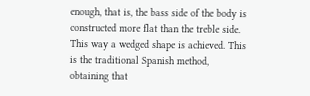enough, that is, the bass side of the body is constructed more flat than the treble side. This way a wedged shape is achieved. This is the traditional Spanish method, obtaining that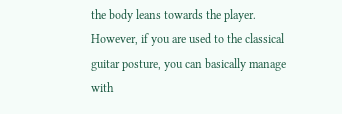the body leans towards the player.  However, if you are used to the classical guitar posture, you can basically manage with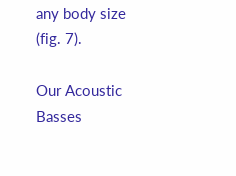any body size (fig. 7).

Our Acoustic Basses